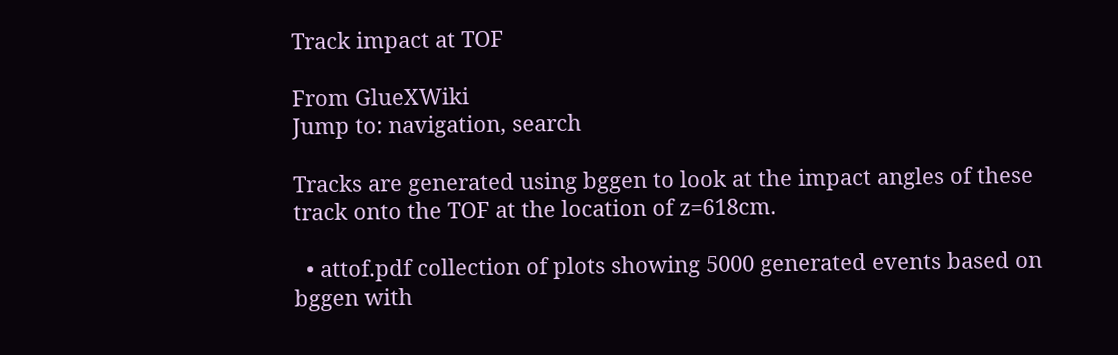Track impact at TOF

From GlueXWiki
Jump to: navigation, search

Tracks are generated using bggen to look at the impact angles of these track onto the TOF at the location of z=618cm.

  • attof.pdf collection of plots showing 5000 generated events based on bggen with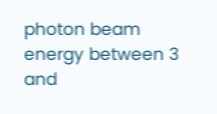photon beam energy between 3 and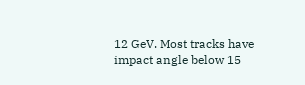12 GeV. Most tracks have impact angle below 15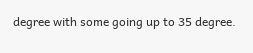degree with some going up to 35 degree.